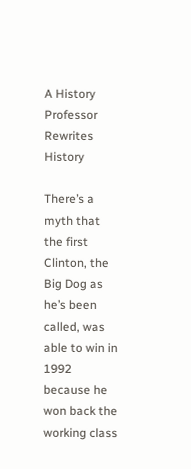A History Professor Rewrites History

There’s a myth that the first Clinton, the Big Dog as he’s been called, was able to win in 1992 because he won back the working class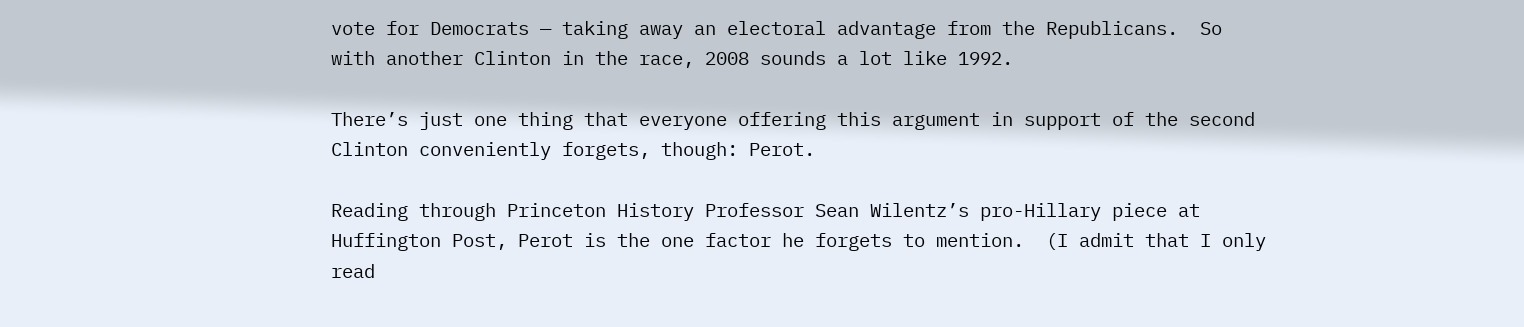vote for Democrats — taking away an electoral advantage from the Republicans.  So with another Clinton in the race, 2008 sounds a lot like 1992.

There’s just one thing that everyone offering this argument in support of the second Clinton conveniently forgets, though: Perot.

Reading through Princeton History Professor Sean Wilentz’s pro-Hillary piece at Huffington Post, Perot is the one factor he forgets to mention.  (I admit that I only read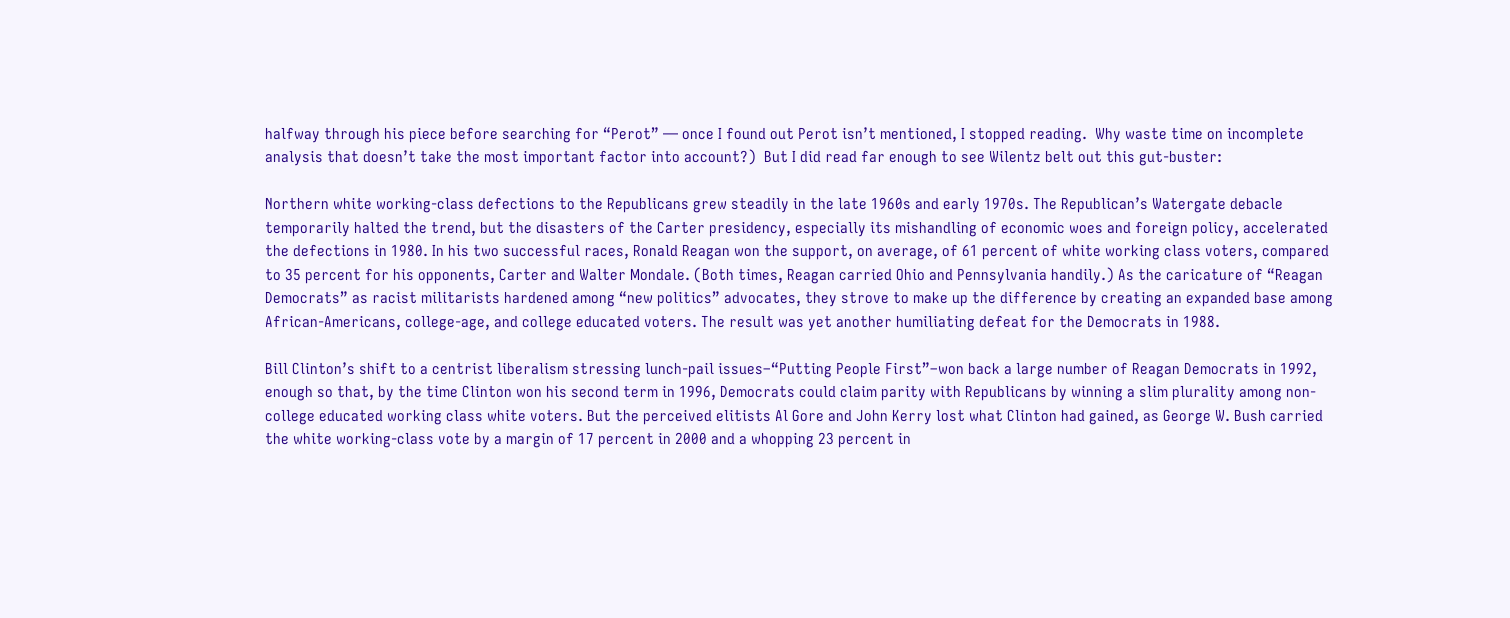halfway through his piece before searching for “Perot” — once I found out Perot isn’t mentioned, I stopped reading.  Why waste time on incomplete analysis that doesn’t take the most important factor into account?)  But I did read far enough to see Wilentz belt out this gut-buster:

Northern white working-class defections to the Republicans grew steadily in the late 1960s and early 1970s. The Republican’s Watergate debacle temporarily halted the trend, but the disasters of the Carter presidency, especially its mishandling of economic woes and foreign policy, accelerated the defections in 1980. In his two successful races, Ronald Reagan won the support, on average, of 61 percent of white working class voters, compared to 35 percent for his opponents, Carter and Walter Mondale. (Both times, Reagan carried Ohio and Pennsylvania handily.) As the caricature of “Reagan Democrats” as racist militarists hardened among “new politics” advocates, they strove to make up the difference by creating an expanded base among African-Americans, college-age, and college educated voters. The result was yet another humiliating defeat for the Democrats in 1988.

Bill Clinton’s shift to a centrist liberalism stressing lunch-pail issues–“Putting People First”–won back a large number of Reagan Democrats in 1992, enough so that, by the time Clinton won his second term in 1996, Democrats could claim parity with Republicans by winning a slim plurality among non-college educated working class white voters. But the perceived elitists Al Gore and John Kerry lost what Clinton had gained, as George W. Bush carried the white working-class vote by a margin of 17 percent in 2000 and a whopping 23 percent in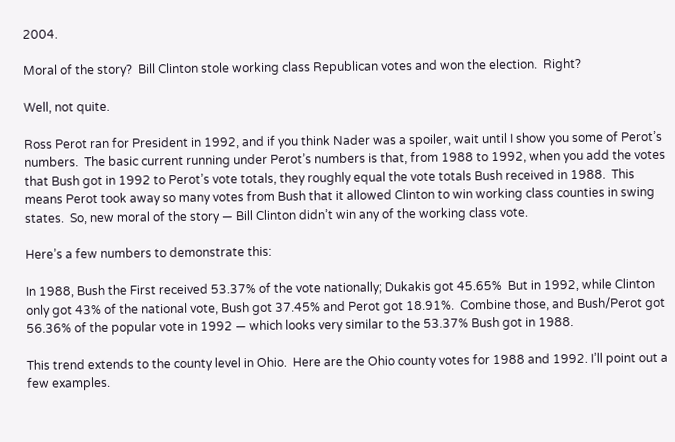2004.

Moral of the story?  Bill Clinton stole working class Republican votes and won the election.  Right?

Well, not quite.

Ross Perot ran for President in 1992, and if you think Nader was a spoiler, wait until I show you some of Perot’s numbers.  The basic current running under Perot’s numbers is that, from 1988 to 1992, when you add the votes that Bush got in 1992 to Perot’s vote totals, they roughly equal the vote totals Bush received in 1988.  This means Perot took away so many votes from Bush that it allowed Clinton to win working class counties in swing states.  So, new moral of the story — Bill Clinton didn’t win any of the working class vote.

Here’s a few numbers to demonstrate this:

In 1988, Bush the First received 53.37% of the vote nationally; Dukakis got 45.65%  But in 1992, while Clinton only got 43% of the national vote, Bush got 37.45% and Perot got 18.91%.  Combine those, and Bush/Perot got 56.36% of the popular vote in 1992 — which looks very similar to the 53.37% Bush got in 1988.

This trend extends to the county level in Ohio.  Here are the Ohio county votes for 1988 and 1992. I’ll point out a few examples.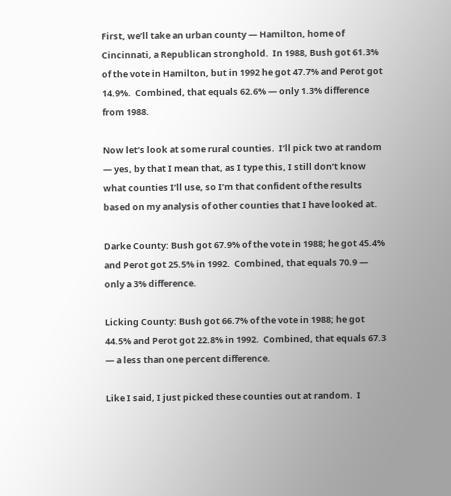First, we’ll take an urban county — Hamilton, home of Cincinnati, a Republican stronghold.  In 1988, Bush got 61.3% of the vote in Hamilton, but in 1992 he got 47.7% and Perot got 14.9%.  Combined, that equals 62.6% — only 1.3% difference from 1988.

Now let’s look at some rural counties.  I’ll pick two at random — yes, by that I mean that, as I type this, I still don’t know what counties I’ll use, so I’m that confident of the results based on my analysis of other counties that I have looked at.

Darke County: Bush got 67.9% of the vote in 1988; he got 45.4% and Perot got 25.5% in 1992.  Combined, that equals 70.9 — only a 3% difference.

Licking County: Bush got 66.7% of the vote in 1988; he got 44.5% and Perot got 22.8% in 1992.  Combined, that equals 67.3 — a less than one percent difference.

Like I said, I just picked these counties out at random.  I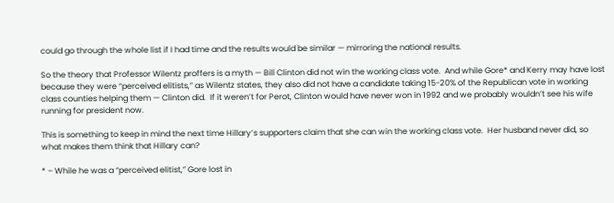could go through the whole list if I had time and the results would be similar — mirroring the national results.

So the theory that Professor Wilentz proffers is a myth — Bill Clinton did not win the working class vote.  And while Gore* and Kerry may have lost because they were “perceived elitists,” as Wilentz states, they also did not have a candidate taking 15-20% of the Republican vote in working class counties helping them — Clinton did.  If it weren’t for Perot, Clinton would have never won in 1992 and we probably wouldn’t see his wife running for president now.

This is something to keep in mind the next time Hillary’s supporters claim that she can win the working class vote.  Her husband never did, so what makes them think that Hillary can?

* – While he was a “perceived elitist,” Gore lost in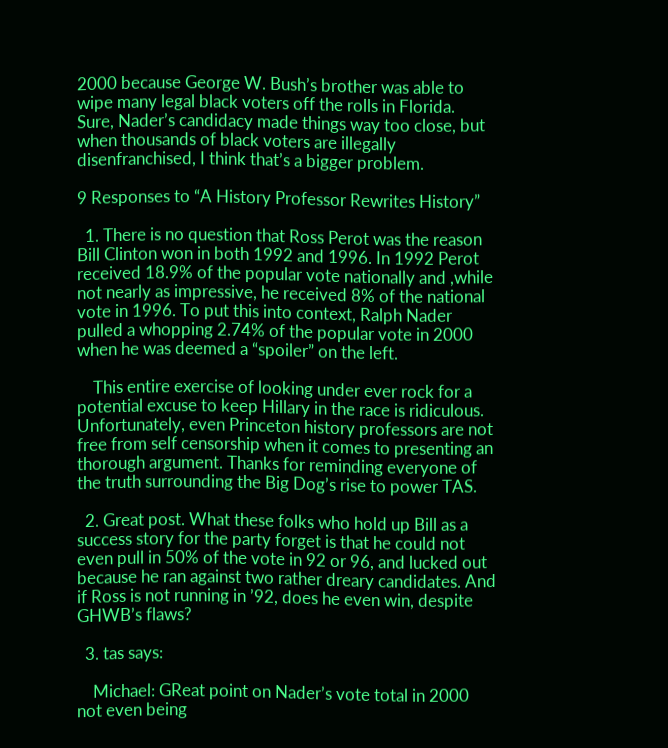2000 because George W. Bush’s brother was able to wipe many legal black voters off the rolls in Florida.  Sure, Nader’s candidacy made things way too close, but when thousands of black voters are illegally disenfranchised, I think that’s a bigger problem.

9 Responses to “A History Professor Rewrites History”

  1. There is no question that Ross Perot was the reason Bill Clinton won in both 1992 and 1996. In 1992 Perot received 18.9% of the popular vote nationally and ,while not nearly as impressive, he received 8% of the national vote in 1996. To put this into context, Ralph Nader pulled a whopping 2.74% of the popular vote in 2000 when he was deemed a “spoiler” on the left.

    This entire exercise of looking under ever rock for a potential excuse to keep Hillary in the race is ridiculous. Unfortunately, even Princeton history professors are not free from self censorship when it comes to presenting an thorough argument. Thanks for reminding everyone of the truth surrounding the Big Dog’s rise to power TAS.

  2. Great post. What these folks who hold up Bill as a success story for the party forget is that he could not even pull in 50% of the vote in 92 or 96, and lucked out because he ran against two rather dreary candidates. And if Ross is not running in ’92, does he even win, despite GHWB’s flaws?

  3. tas says:

    Michael: GReat point on Nader’s vote total in 2000 not even being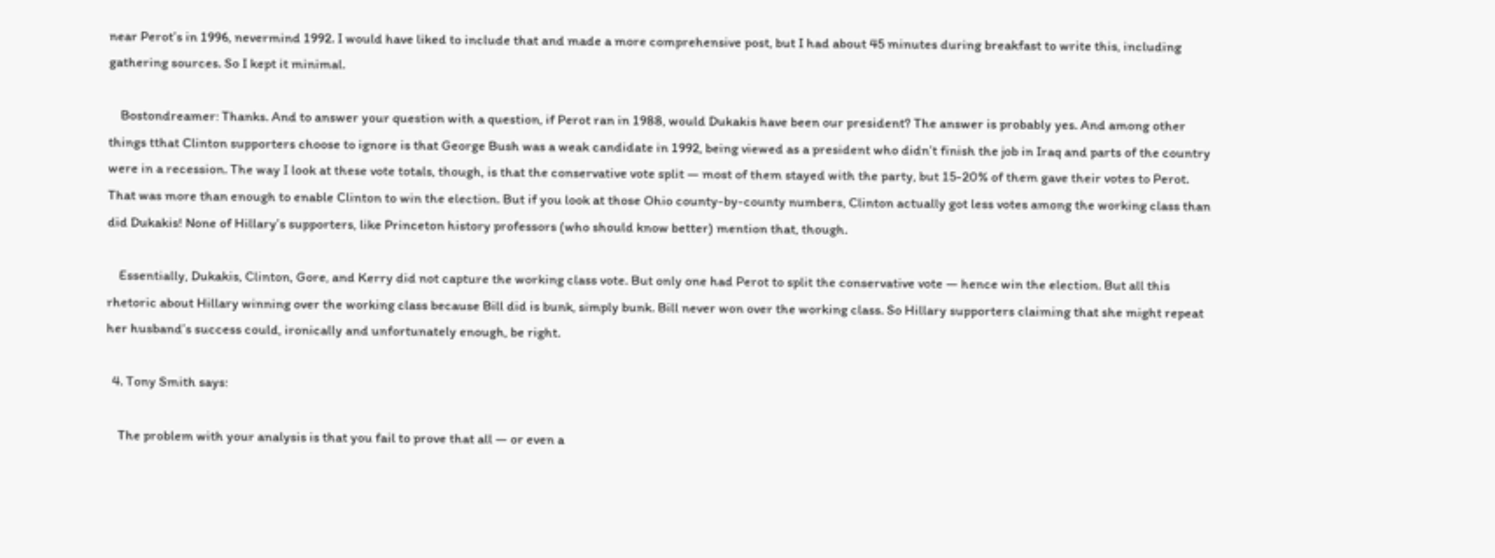near Perot’s in 1996, nevermind 1992. I would have liked to include that and made a more comprehensive post, but I had about 45 minutes during breakfast to write this, including gathering sources. So I kept it minimal.

    Bostondreamer: Thanks. And to answer your question with a question, if Perot ran in 1988, would Dukakis have been our president? The answer is probably yes. And among other things tthat Clinton supporters choose to ignore is that George Bush was a weak candidate in 1992, being viewed as a president who didn’t finish the job in Iraq and parts of the country were in a recession. The way I look at these vote totals, though, is that the conservative vote split — most of them stayed with the party, but 15-20% of them gave their votes to Perot. That was more than enough to enable Clinton to win the election. But if you look at those Ohio county-by-county numbers, Clinton actually got less votes among the working class than did Dukakis! None of Hillary’s supporters, like Princeton history professors (who should know better) mention that, though.

    Essentially, Dukakis, Clinton, Gore, and Kerry did not capture the working class vote. But only one had Perot to split the conservative vote — hence win the election. But all this rhetoric about Hillary winning over the working class because Bill did is bunk, simply bunk. Bill never won over the working class. So Hillary supporters claiming that she might repeat her husband’s success could, ironically and unfortunately enough, be right.

  4. Tony Smith says:

    The problem with your analysis is that you fail to prove that all — or even a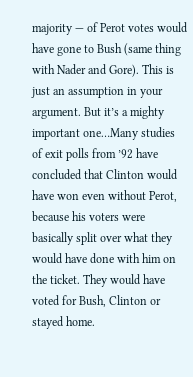majority — of Perot votes would have gone to Bush (same thing with Nader and Gore). This is just an assumption in your argument. But it’s a mighty important one…Many studies of exit polls from ’92 have concluded that Clinton would have won even without Perot, because his voters were basically split over what they would have done with him on the ticket. They would have voted for Bush, Clinton or stayed home.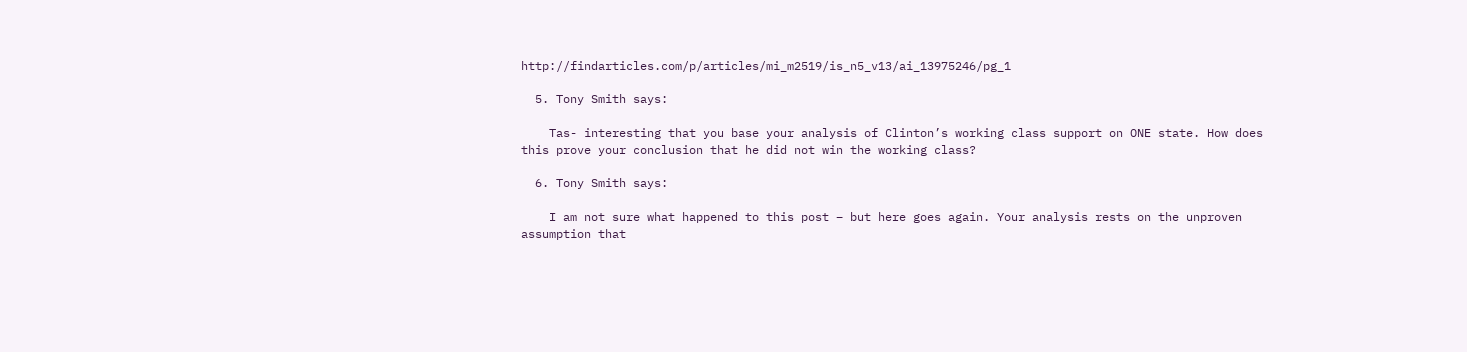http://findarticles.com/p/articles/mi_m2519/is_n5_v13/ai_13975246/pg_1

  5. Tony Smith says:

    Tas- interesting that you base your analysis of Clinton’s working class support on ONE state. How does this prove your conclusion that he did not win the working class?

  6. Tony Smith says:

    I am not sure what happened to this post – but here goes again. Your analysis rests on the unproven assumption that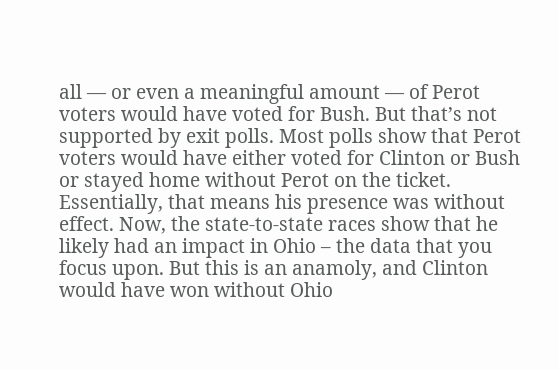all — or even a meaningful amount — of Perot voters would have voted for Bush. But that’s not supported by exit polls. Most polls show that Perot voters would have either voted for Clinton or Bush or stayed home without Perot on the ticket. Essentially, that means his presence was without effect. Now, the state-to-state races show that he likely had an impact in Ohio – the data that you focus upon. But this is an anamoly, and Clinton would have won without Ohio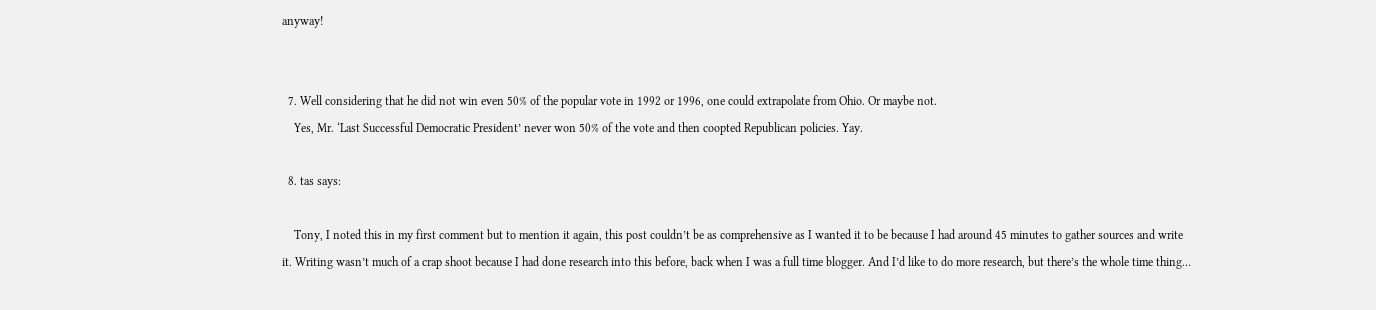anyway!


  7. Well considering that he did not win even 50% of the popular vote in 1992 or 1996, one could extrapolate from Ohio. Or maybe not.
    Yes, Mr. ‘Last Successful Democratic President’ never won 50% of the vote and then coopted Republican policies. Yay.

  8. tas says:

    Tony, I noted this in my first comment but to mention it again, this post couldn’t be as comprehensive as I wanted it to be because I had around 45 minutes to gather sources and write it. Writing wasn’t much of a crap shoot because I had done research into this before, back when I was a full time blogger. And I’d like to do more research, but there’s the whole time thing…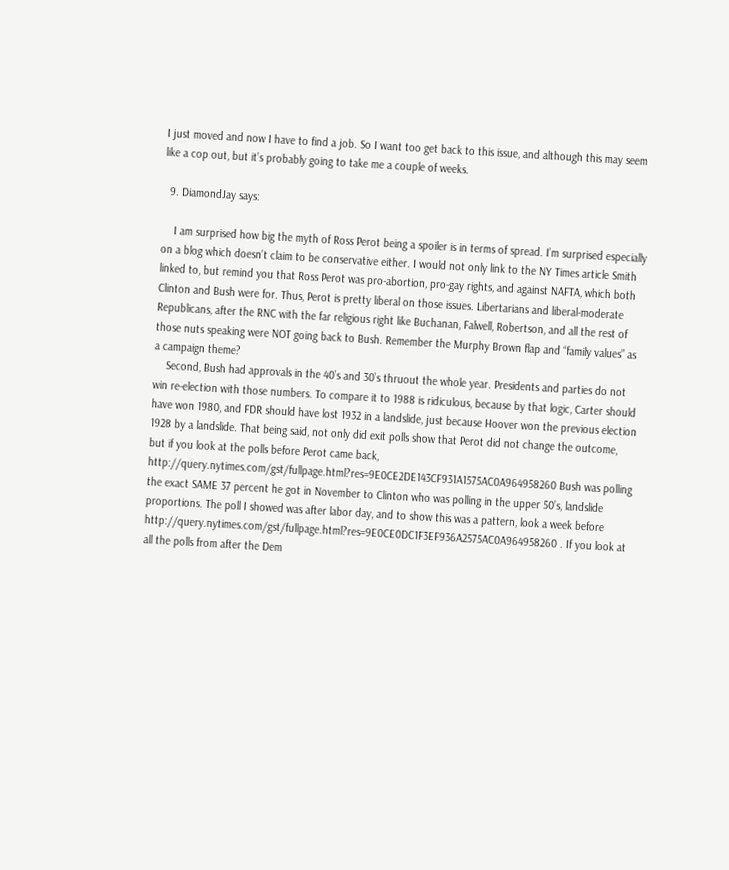I just moved and now I have to find a job. So I want too get back to this issue, and although this may seem like a cop out, but it’s probably going to take me a couple of weeks.

  9. DiamondJay says:

    I am surprised how big the myth of Ross Perot being a spoiler is in terms of spread. I’m surprised especially on a blog which doesn’t claim to be conservative either. I would not only link to the NY Times article Smith linked to, but remind you that Ross Perot was pro-abortion, pro-gay rights, and against NAFTA, which both Clinton and Bush were for. Thus, Perot is pretty liberal on those issues. Libertarians and liberal-moderate Republicans, after the RNC with the far religious right like Buchanan, Falwell, Robertson, and all the rest of those nuts speaking were NOT going back to Bush. Remember the Murphy Brown flap and “family values” as a campaign theme?
    Second, Bush had approvals in the 40’s and 30’s thruout the whole year. Presidents and parties do not win re-election with those numbers. To compare it to 1988 is ridiculous, because by that logic, Carter should have won 1980, and FDR should have lost 1932 in a landslide, just because Hoover won the previous election 1928 by a landslide. That being said, not only did exit polls show that Perot did not change the outcome, but if you look at the polls before Perot came back, http://query.nytimes.com/gst/fullpage.html?res=9E0CE2DE143CF931A1575AC0A964958260 Bush was polling the exact SAME 37 percent he got in November to Clinton who was polling in the upper 50’s, landslide proportions. The poll I showed was after labor day, and to show this was a pattern, look a week before http://query.nytimes.com/gst/fullpage.html?res=9E0CE0DC1F3EF936A2575AC0A964958260 . If you look at all the polls from after the Dem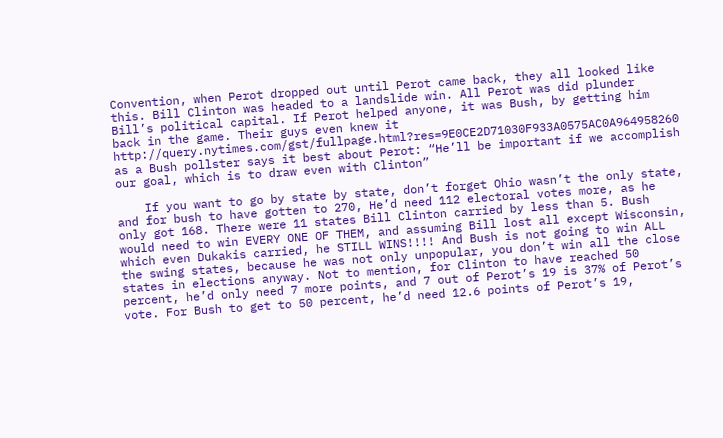Convention, when Perot dropped out until Perot came back, they all looked like this. Bill Clinton was headed to a landslide win. All Perot was did plunder Bill’s political capital. If Perot helped anyone, it was Bush, by getting him back in the game. Their guys even knew it http://query.nytimes.com/gst/fullpage.html?res=9E0CE2D71030F933A0575AC0A964958260 as a Bush pollster says it best about Perot: “He’ll be important if we accomplish our goal, which is to draw even with Clinton”

    If you want to go by state by state, don’t forget Ohio wasn’t the only state, and for bush to have gotten to 270, He’d need 112 electoral votes more, as he only got 168. There were 11 states Bill Clinton carried by less than 5. Bush would need to win EVERY ONE OF THEM, and assuming Bill lost all except Wisconsin, which even Dukakis carried, he STILL WINS!!!! And Bush is not going to win ALL the swing states, because he was not only unpopular, you don’t win all the close states in elections anyway. Not to mention, for Clinton to have reached 50 percent, he’d only need 7 more points, and 7 out of Perot’s 19 is 37% of Perot’s vote. For Bush to get to 50 percent, he’d need 12.6 points of Perot’s 19,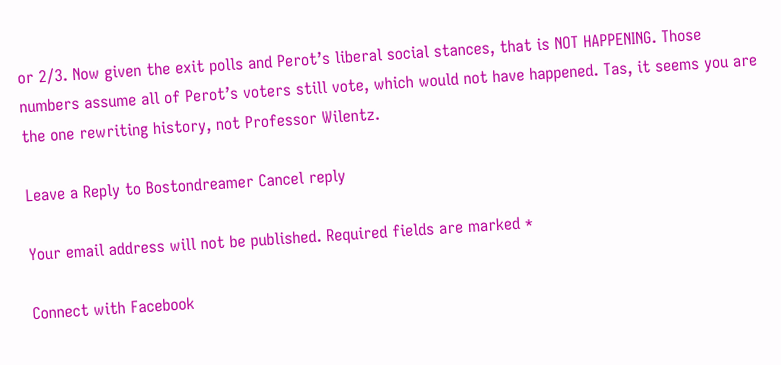or 2/3. Now given the exit polls and Perot’s liberal social stances, that is NOT HAPPENING. Those numbers assume all of Perot’s voters still vote, which would not have happened. Tas, it seems you are the one rewriting history, not Professor Wilentz.

Leave a Reply to Bostondreamer Cancel reply

Your email address will not be published. Required fields are marked *

Connect with Facebook